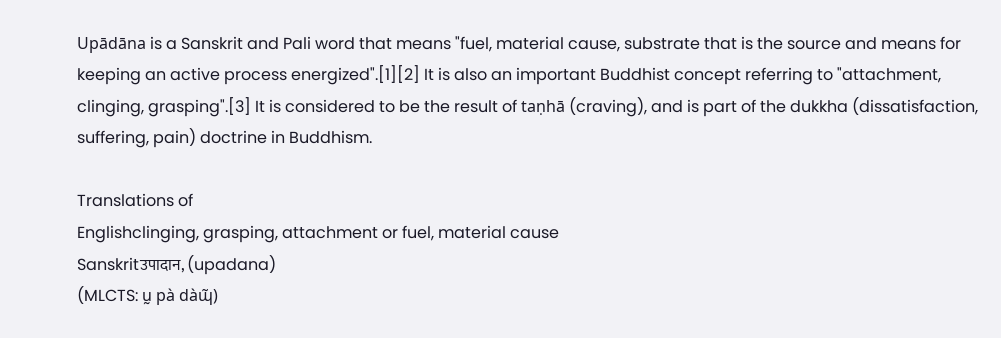Upādāna is a Sanskrit and Pali word that means "fuel, material cause, substrate that is the source and means for keeping an active process energized".[1][2] It is also an important Buddhist concept referring to "attachment, clinging, grasping".[3] It is considered to be the result of taṇhā (craving), and is part of the dukkha (dissatisfaction, suffering, pain) doctrine in Buddhism.

Translations of
Englishclinging, grasping, attachment or fuel, material cause
Sanskritउपादान, (upadana)
(MLCTS: ṵ pà dàɰ̃)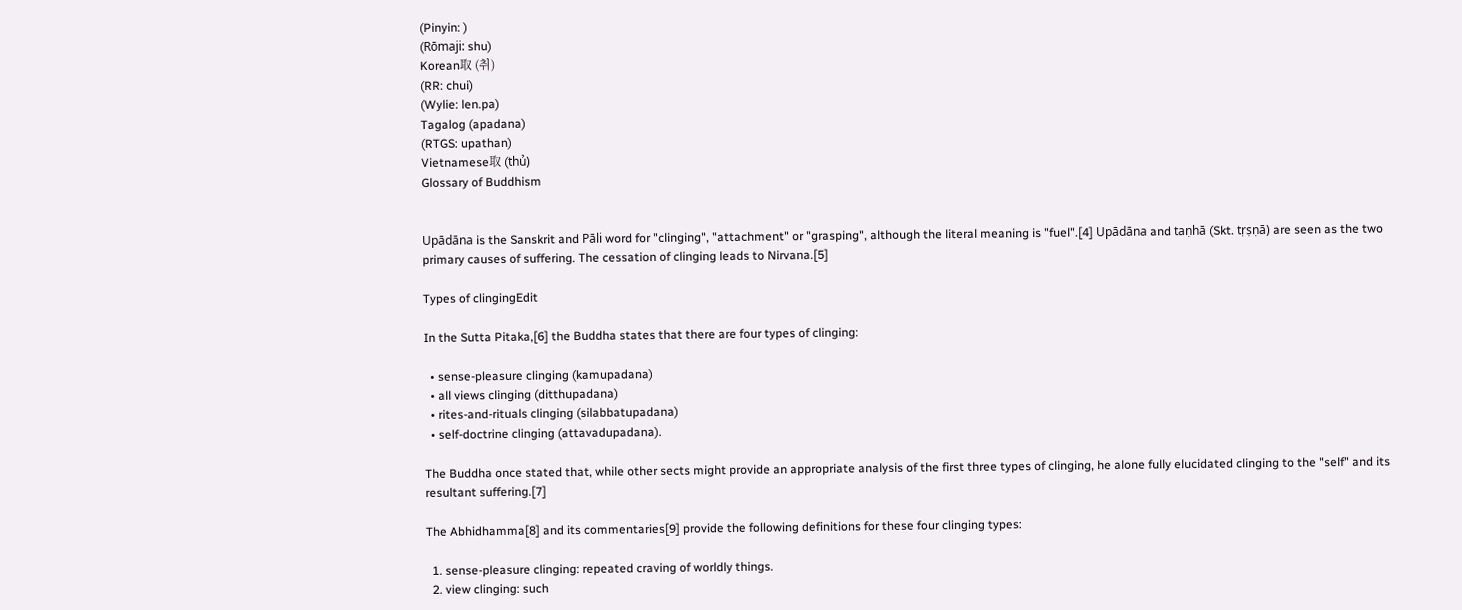(Pinyin: )
(Rōmaji: shu)
Korean取 (취)
(RR: chui)
(Wylie: len.pa)
Tagalog (apadana)
(RTGS: upathan)
Vietnamese取 (thủ)
Glossary of Buddhism


Upādāna is the Sanskrit and Pāli word for "clinging", "attachment" or "grasping", although the literal meaning is "fuel".[4] Upādāna and taṇhā (Skt. tṛṣṇā) are seen as the two primary causes of suffering. The cessation of clinging leads to Nirvana.[5]

Types of clingingEdit

In the Sutta Pitaka,[6] the Buddha states that there are four types of clinging:

  • sense-pleasure clinging (kamupadana)
  • all views clinging (ditthupadana)
  • rites-and-rituals clinging (silabbatupadana)
  • self-doctrine clinging (attavadupadana).

The Buddha once stated that, while other sects might provide an appropriate analysis of the first three types of clinging, he alone fully elucidated clinging to the "self" and its resultant suffering.[7]

The Abhidhamma[8] and its commentaries[9] provide the following definitions for these four clinging types:

  1. sense-pleasure clinging: repeated craving of worldly things.
  2. view clinging: such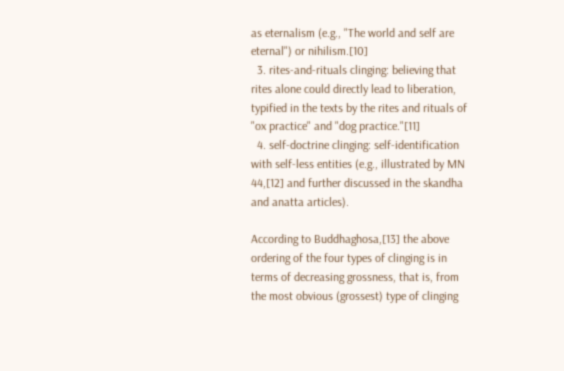as eternalism (e.g., "The world and self are eternal") or nihilism.[10]
  3. rites-and-rituals clinging: believing that rites alone could directly lead to liberation, typified in the texts by the rites and rituals of "ox practice" and "dog practice."[11]
  4. self-doctrine clinging: self-identification with self-less entities (e.g., illustrated by MN 44,[12] and further discussed in the skandha and anatta articles).

According to Buddhaghosa,[13] the above ordering of the four types of clinging is in terms of decreasing grossness, that is, from the most obvious (grossest) type of clinging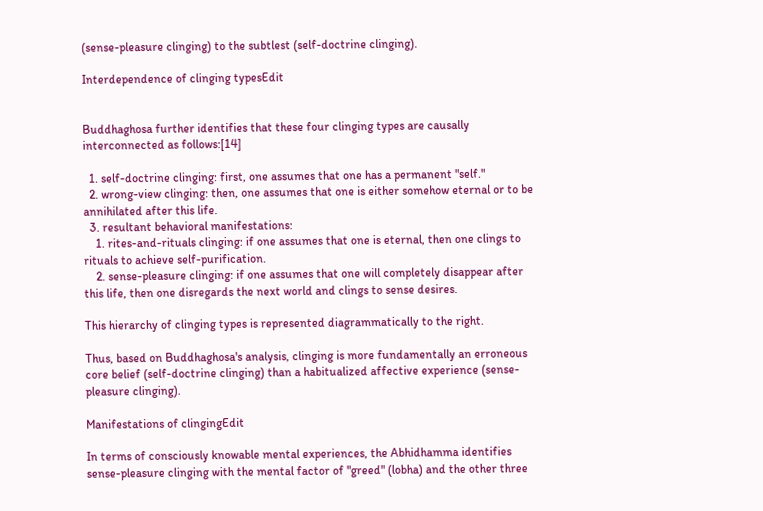(sense-pleasure clinging) to the subtlest (self-doctrine clinging).

Interdependence of clinging typesEdit


Buddhaghosa further identifies that these four clinging types are causally interconnected as follows:[14]

  1. self-doctrine clinging: first, one assumes that one has a permanent "self."
  2. wrong-view clinging: then, one assumes that one is either somehow eternal or to be annihilated after this life.
  3. resultant behavioral manifestations:
    1. rites-and-rituals clinging: if one assumes that one is eternal, then one clings to rituals to achieve self-purification.
    2. sense-pleasure clinging: if one assumes that one will completely disappear after this life, then one disregards the next world and clings to sense desires.

This hierarchy of clinging types is represented diagrammatically to the right.

Thus, based on Buddhaghosa's analysis, clinging is more fundamentally an erroneous core belief (self-doctrine clinging) than a habitualized affective experience (sense-pleasure clinging).

Manifestations of clingingEdit

In terms of consciously knowable mental experiences, the Abhidhamma identifies sense-pleasure clinging with the mental factor of "greed" (lobha) and the other three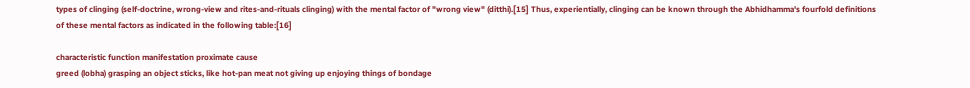types of clinging (self-doctrine, wrong-view and rites-and-rituals clinging) with the mental factor of "wrong view" (ditthi).[15] Thus, experientially, clinging can be known through the Abhidhamma's fourfold definitions of these mental factors as indicated in the following table:[16]

characteristic function manifestation proximate cause
greed (lobha) grasping an object sticks, like hot-pan meat not giving up enjoying things of bondage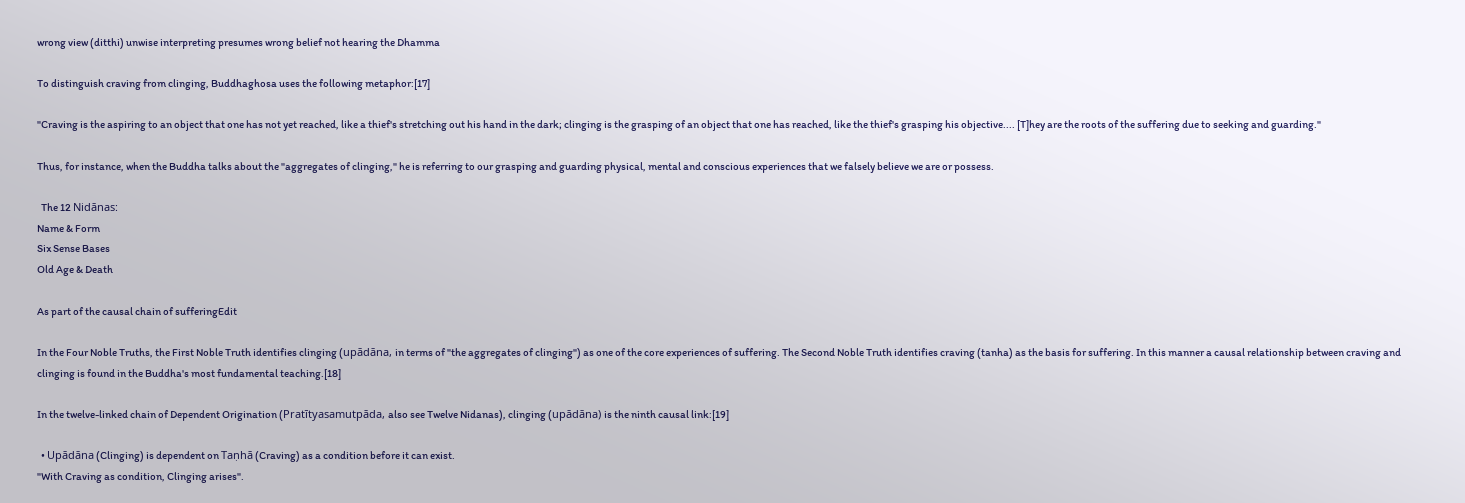wrong view (ditthi) unwise interpreting presumes wrong belief not hearing the Dhamma

To distinguish craving from clinging, Buddhaghosa uses the following metaphor:[17]

"Craving is the aspiring to an object that one has not yet reached, like a thief's stretching out his hand in the dark; clinging is the grasping of an object that one has reached, like the thief's grasping his objective.... [T]hey are the roots of the suffering due to seeking and guarding."

Thus, for instance, when the Buddha talks about the "aggregates of clinging," he is referring to our grasping and guarding physical, mental and conscious experiences that we falsely believe we are or possess.

  The 12 Nidānas:
Name & Form
Six Sense Bases
Old Age & Death

As part of the causal chain of sufferingEdit

In the Four Noble Truths, the First Noble Truth identifies clinging (upādāna, in terms of "the aggregates of clinging") as one of the core experiences of suffering. The Second Noble Truth identifies craving (tanha) as the basis for suffering. In this manner a causal relationship between craving and clinging is found in the Buddha's most fundamental teaching.[18]

In the twelve-linked chain of Dependent Origination (Pratītyasamutpāda, also see Twelve Nidanas), clinging (upādāna) is the ninth causal link:[19]

  • Upādāna (Clinging) is dependent on Taṇhā (Craving) as a condition before it can exist.
"With Craving as condition, Clinging arises".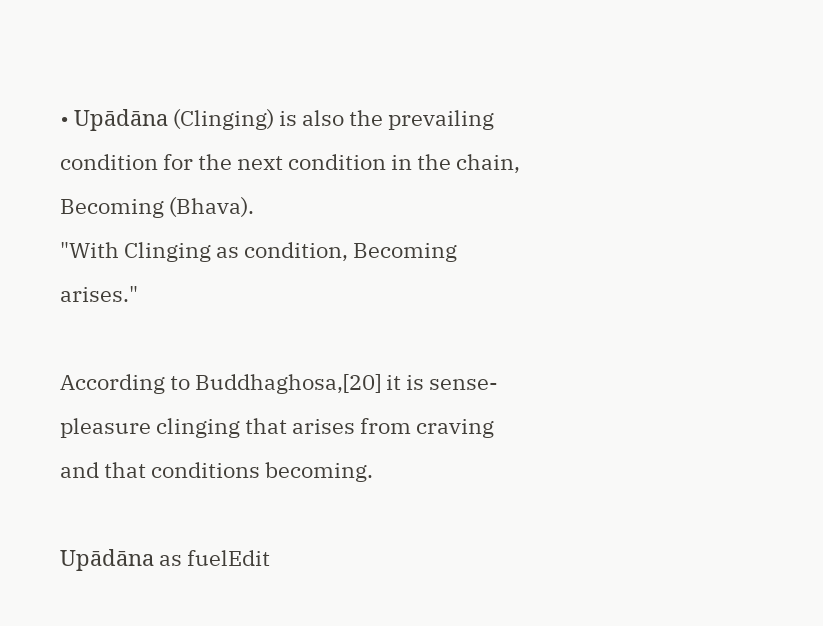• Upādāna (Clinging) is also the prevailing condition for the next condition in the chain, Becoming (Bhava).
"With Clinging as condition, Becoming arises."

According to Buddhaghosa,[20] it is sense-pleasure clinging that arises from craving and that conditions becoming.

Upādāna as fuelEdit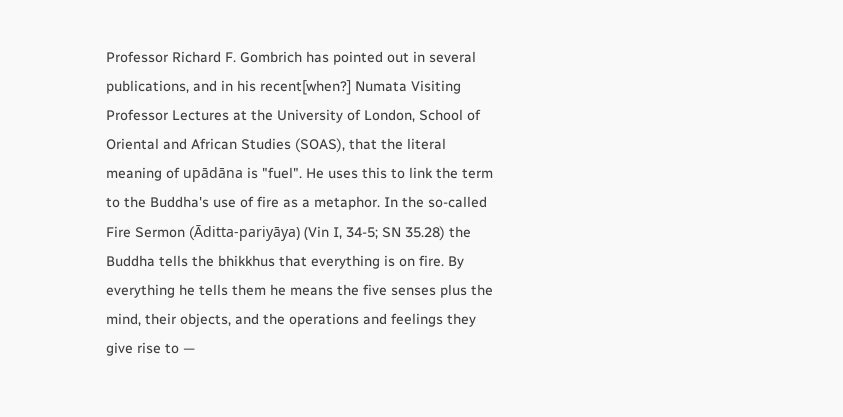Professor Richard F. Gombrich has pointed out in several publications, and in his recent[when?] Numata Visiting Professor Lectures at the University of London, School of Oriental and African Studies (SOAS), that the literal meaning of upādāna is "fuel". He uses this to link the term to the Buddha's use of fire as a metaphor. In the so-called Fire Sermon (Āditta-pariyāya) (Vin I, 34-5; SN 35.28) the Buddha tells the bhikkhus that everything is on fire. By everything he tells them he means the five senses plus the mind, their objects, and the operations and feelings they give rise to —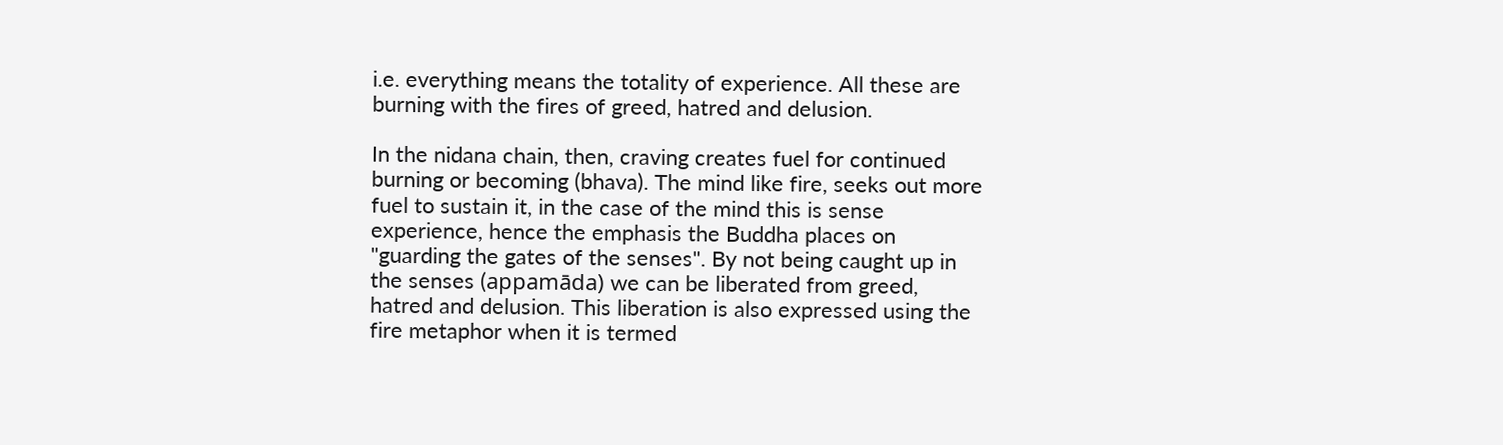i.e. everything means the totality of experience. All these are burning with the fires of greed, hatred and delusion.

In the nidana chain, then, craving creates fuel for continued burning or becoming (bhava). The mind like fire, seeks out more fuel to sustain it, in the case of the mind this is sense experience, hence the emphasis the Buddha places on "guarding the gates of the senses". By not being caught up in the senses (appamāda) we can be liberated from greed, hatred and delusion. This liberation is also expressed using the fire metaphor when it is termed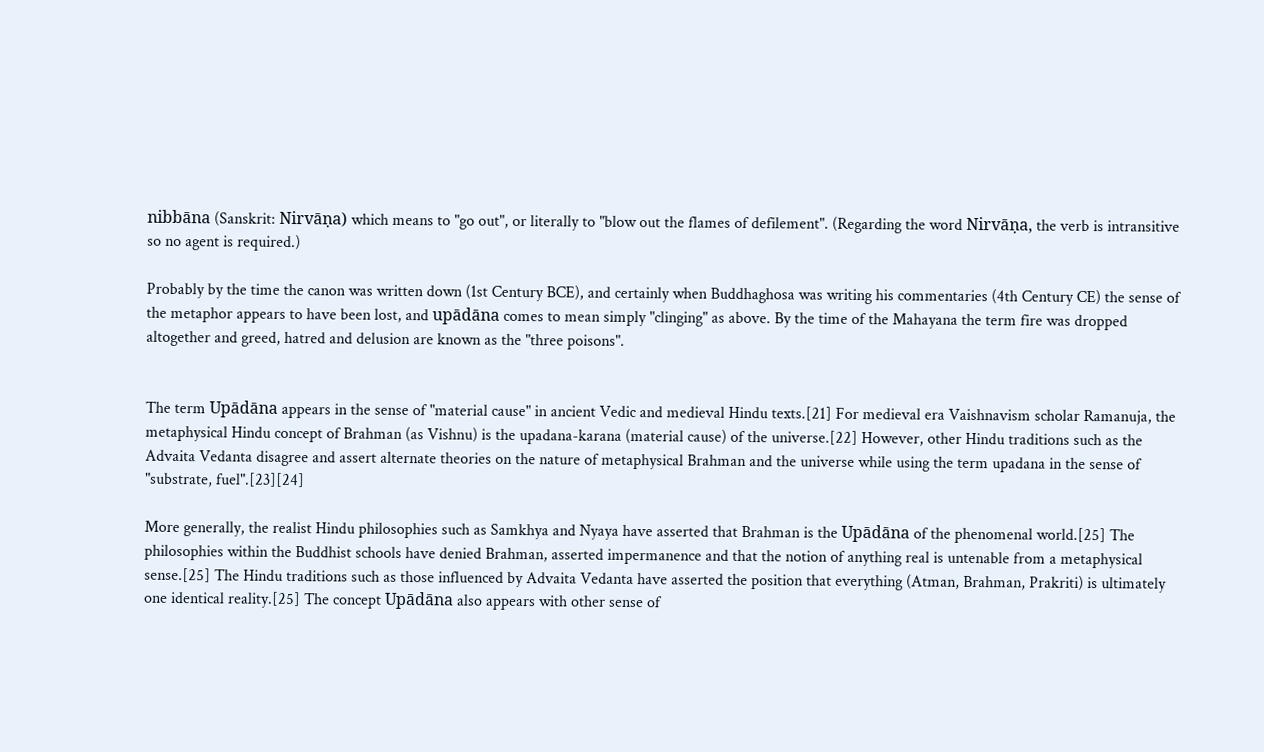nibbāna (Sanskrit: Nirvāṇa) which means to "go out", or literally to "blow out the flames of defilement". (Regarding the word Nirvāṇa, the verb is intransitive so no agent is required.)

Probably by the time the canon was written down (1st Century BCE), and certainly when Buddhaghosa was writing his commentaries (4th Century CE) the sense of the metaphor appears to have been lost, and upādāna comes to mean simply "clinging" as above. By the time of the Mahayana the term fire was dropped altogether and greed, hatred and delusion are known as the "three poisons".


The term Upādāna appears in the sense of "material cause" in ancient Vedic and medieval Hindu texts.[21] For medieval era Vaishnavism scholar Ramanuja, the metaphysical Hindu concept of Brahman (as Vishnu) is the upadana-karana (material cause) of the universe.[22] However, other Hindu traditions such as the Advaita Vedanta disagree and assert alternate theories on the nature of metaphysical Brahman and the universe while using the term upadana in the sense of "substrate, fuel".[23][24]

More generally, the realist Hindu philosophies such as Samkhya and Nyaya have asserted that Brahman is the Upādāna of the phenomenal world.[25] The philosophies within the Buddhist schools have denied Brahman, asserted impermanence and that the notion of anything real is untenable from a metaphysical sense.[25] The Hindu traditions such as those influenced by Advaita Vedanta have asserted the position that everything (Atman, Brahman, Prakriti) is ultimately one identical reality.[25] The concept Upādāna also appears with other sense of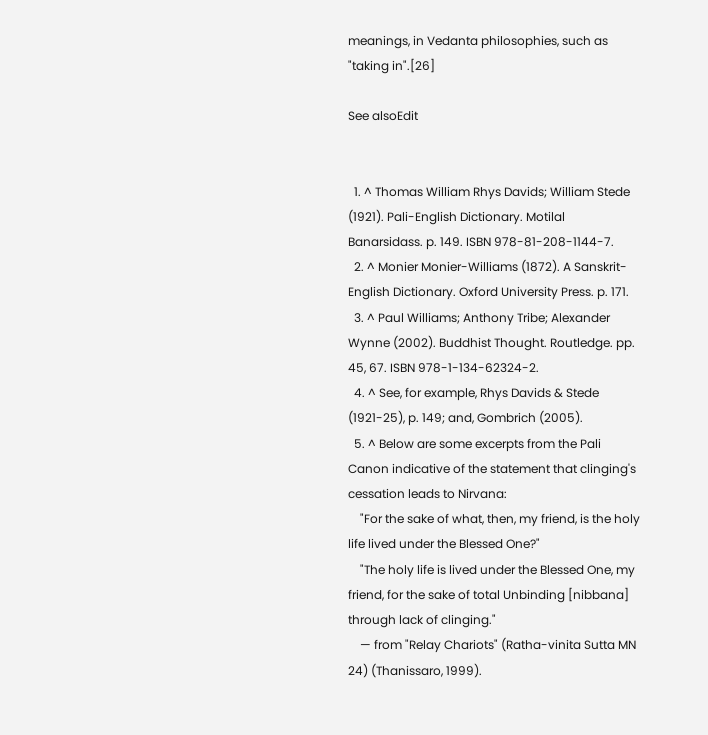meanings, in Vedanta philosophies, such as "taking in".[26]

See alsoEdit


  1. ^ Thomas William Rhys Davids; William Stede (1921). Pali-English Dictionary. Motilal Banarsidass. p. 149. ISBN 978-81-208-1144-7.
  2. ^ Monier Monier-Williams (1872). A Sanskrit-English Dictionary. Oxford University Press. p. 171.
  3. ^ Paul Williams; Anthony Tribe; Alexander Wynne (2002). Buddhist Thought. Routledge. pp. 45, 67. ISBN 978-1-134-62324-2.
  4. ^ See, for example, Rhys Davids & Stede (1921-25), p. 149; and, Gombrich (2005).
  5. ^ Below are some excerpts from the Pali Canon indicative of the statement that clinging's cessation leads to Nirvana:
    "For the sake of what, then, my friend, is the holy life lived under the Blessed One?"
    "The holy life is lived under the Blessed One, my friend, for the sake of total Unbinding [nibbana] through lack of clinging."
    — from "Relay Chariots" (Ratha-vinita Sutta MN 24) (Thanissaro, 1999).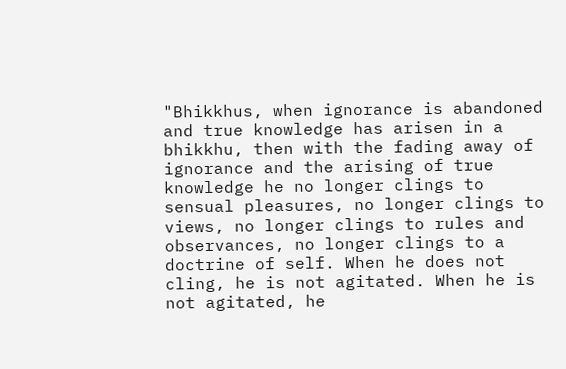"Bhikkhus, when ignorance is abandoned and true knowledge has arisen in a bhikkhu, then with the fading away of ignorance and the arising of true knowledge he no longer clings to sensual pleasures, no longer clings to views, no longer clings to rules and observances, no longer clings to a doctrine of self. When he does not cling, he is not agitated. When he is not agitated, he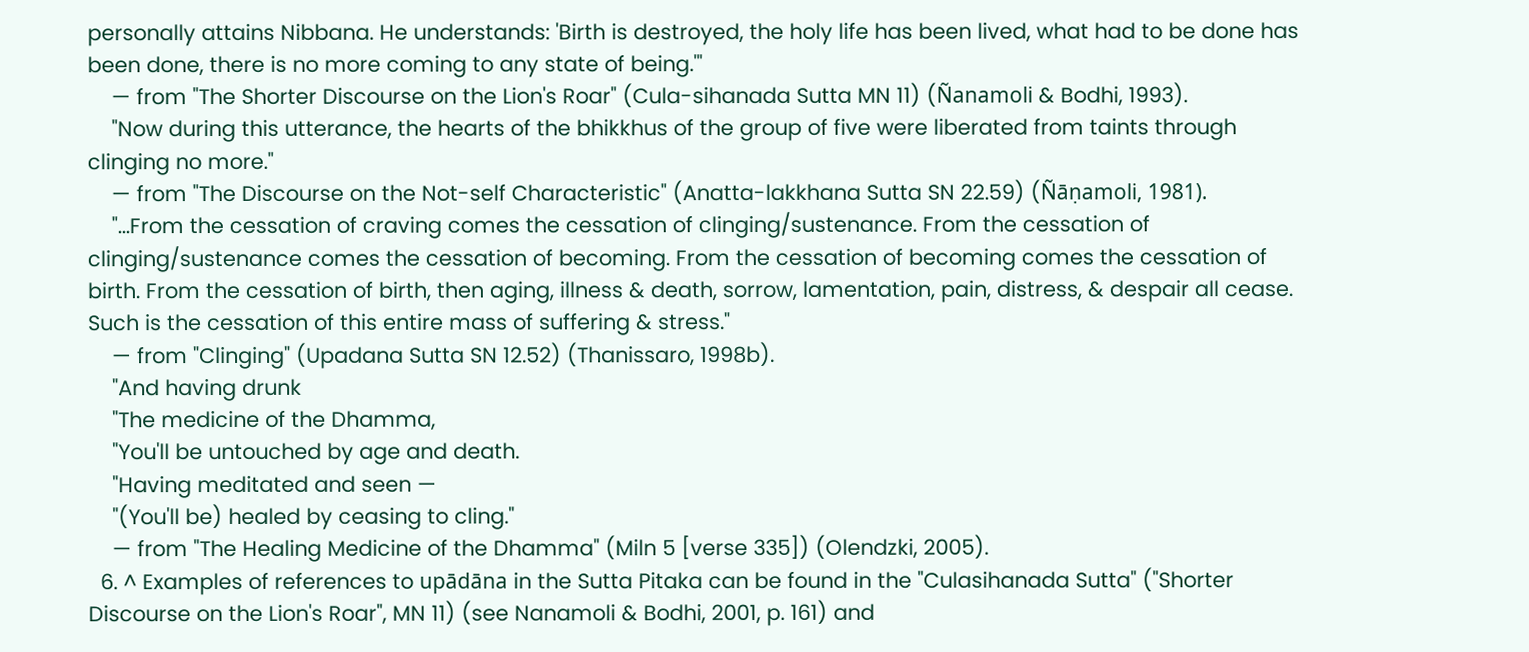personally attains Nibbana. He understands: 'Birth is destroyed, the holy life has been lived, what had to be done has been done, there is no more coming to any state of being.'"
    — from "The Shorter Discourse on the Lion's Roar" (Cula-sihanada Sutta MN 11) (Ñanamoli & Bodhi, 1993).
    "Now during this utterance, the hearts of the bhikkhus of the group of five were liberated from taints through clinging no more."
    — from "The Discourse on the Not-self Characteristic" (Anatta-lakkhana Sutta SN 22.59) (Ñāṇamoli, 1981).
    "...From the cessation of craving comes the cessation of clinging/sustenance. From the cessation of clinging/sustenance comes the cessation of becoming. From the cessation of becoming comes the cessation of birth. From the cessation of birth, then aging, illness & death, sorrow, lamentation, pain, distress, & despair all cease. Such is the cessation of this entire mass of suffering & stress."
    — from "Clinging" (Upadana Sutta SN 12.52) (Thanissaro, 1998b).
    "And having drunk
    "The medicine of the Dhamma,
    "You'll be untouched by age and death.
    "Having meditated and seen —
    "(You'll be) healed by ceasing to cling."
    — from "The Healing Medicine of the Dhamma" (Miln 5 [verse 335]) (Olendzki, 2005).
  6. ^ Examples of references to upādāna in the Sutta Pitaka can be found in the "Culasihanada Sutta" ("Shorter Discourse on the Lion's Roar", MN 11) (see Nanamoli & Bodhi, 2001, p. 161) and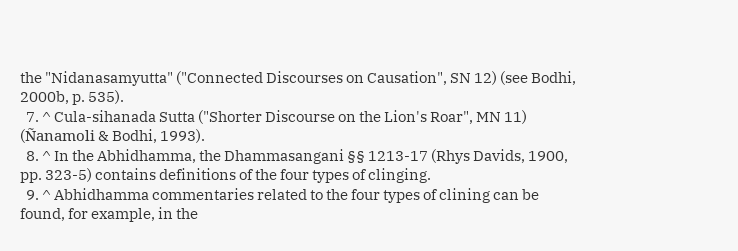the "Nidanasamyutta" ("Connected Discourses on Causation", SN 12) (see Bodhi, 2000b, p. 535).
  7. ^ Cula-sihanada Sutta ("Shorter Discourse on the Lion's Roar", MN 11) (Ñanamoli & Bodhi, 1993).
  8. ^ In the Abhidhamma, the Dhammasangani §§ 1213-17 (Rhys Davids, 1900, pp. 323-5) contains definitions of the four types of clinging.
  9. ^ Abhidhamma commentaries related to the four types of clining can be found, for example, in the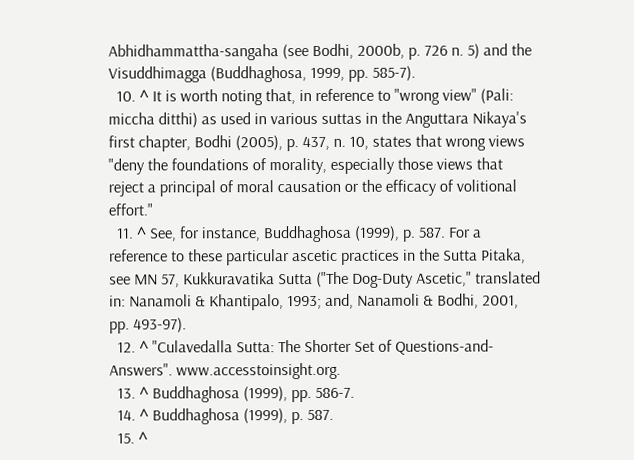Abhidhammattha-sangaha (see Bodhi, 2000b, p. 726 n. 5) and the Visuddhimagga (Buddhaghosa, 1999, pp. 585-7).
  10. ^ It is worth noting that, in reference to "wrong view" (Pali: miccha ditthi) as used in various suttas in the Anguttara Nikaya's first chapter, Bodhi (2005), p. 437, n. 10, states that wrong views "deny the foundations of morality, especially those views that reject a principal of moral causation or the efficacy of volitional effort."
  11. ^ See, for instance, Buddhaghosa (1999), p. 587. For a reference to these particular ascetic practices in the Sutta Pitaka, see MN 57, Kukkuravatika Sutta ("The Dog-Duty Ascetic," translated in: Nanamoli & Khantipalo, 1993; and, Nanamoli & Bodhi, 2001, pp. 493-97).
  12. ^ "Culavedalla Sutta: The Shorter Set of Questions-and-Answers". www.accesstoinsight.org.
  13. ^ Buddhaghosa (1999), pp. 586-7.
  14. ^ Buddhaghosa (1999), p. 587.
  15. ^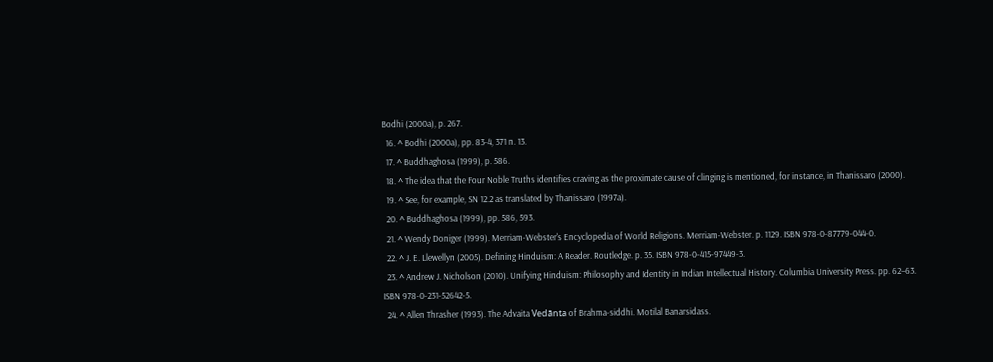Bodhi (2000a), p. 267.
  16. ^ Bodhi (2000a), pp. 83-4, 371 n. 13.
  17. ^ Buddhaghosa (1999), p. 586.
  18. ^ The idea that the Four Noble Truths identifies craving as the proximate cause of clinging is mentioned, for instance, in Thanissaro (2000).
  19. ^ See, for example, SN 12.2 as translated by Thanissaro (1997a).
  20. ^ Buddhaghosa (1999), pp. 586, 593.
  21. ^ Wendy Doniger (1999). Merriam-Webster's Encyclopedia of World Religions. Merriam-Webster. p. 1129. ISBN 978-0-87779-044-0.
  22. ^ J. E. Llewellyn (2005). Defining Hinduism: A Reader. Routledge. p. 35. ISBN 978-0-415-97449-3.
  23. ^ Andrew J. Nicholson (2010). Unifying Hinduism: Philosophy and Identity in Indian Intellectual History. Columbia University Press. pp. 62–63. ISBN 978-0-231-52642-5.
  24. ^ Allen Thrasher (1993). The Advaita Vedānta of Brahma-siddhi. Motilal Banarsidass.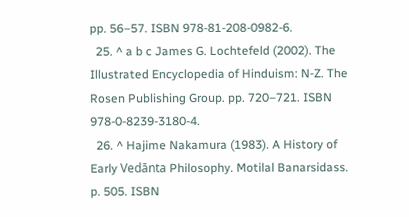pp. 56–57. ISBN 978-81-208-0982-6.
  25. ^ a b c James G. Lochtefeld (2002). The Illustrated Encyclopedia of Hinduism: N-Z. The Rosen Publishing Group. pp. 720–721. ISBN 978-0-8239-3180-4.
  26. ^ Hajime Nakamura (1983). A History of Early Vedānta Philosophy. Motilal Banarsidass. p. 505. ISBN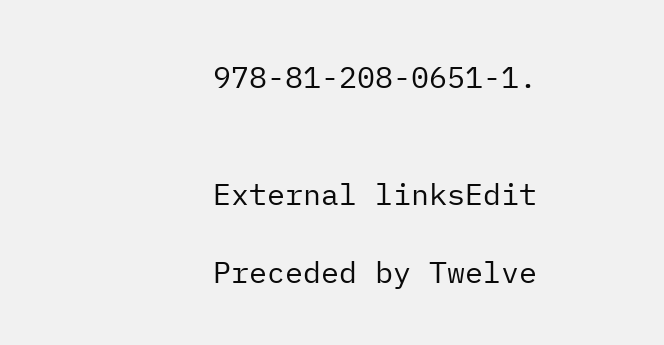978-81-208-0651-1.


External linksEdit

Preceded by Twelve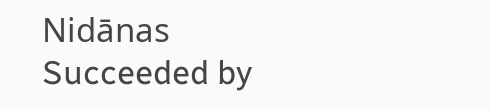Nidānas
Succeeded by